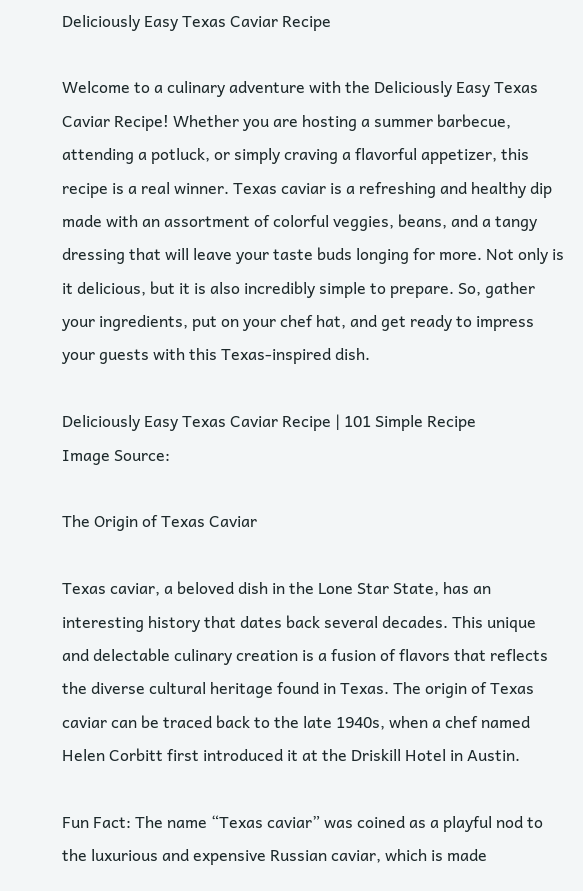Deliciously Easy Texas Caviar Recipe

Welcome to a culinary adventure with the Deliciously Easy Texas Caviar Recipe! Whether you are hosting a summer barbecue, attending a potluck, or simply craving a flavorful appetizer, this recipe is a real winner. Texas caviar is a refreshing and healthy dip made with an assortment of colorful veggies, beans, and a tangy dressing that will leave your taste buds longing for more. Not only is it delicious, but it is also incredibly simple to prepare. So, gather your ingredients, put on your chef hat, and get ready to impress your guests with this Texas-inspired dish.

Deliciously Easy Texas Caviar Recipe | 101 Simple Recipe
Image Source:

The Origin of Texas Caviar

Texas caviar, a beloved dish in the Lone Star State, has an interesting history that dates back several decades. This unique and delectable culinary creation is a fusion of flavors that reflects the diverse cultural heritage found in Texas. The origin of Texas caviar can be traced back to the late 1940s, when a chef named Helen Corbitt first introduced it at the Driskill Hotel in Austin.

Fun Fact: The name “Texas caviar” was coined as a playful nod to the luxurious and expensive Russian caviar, which is made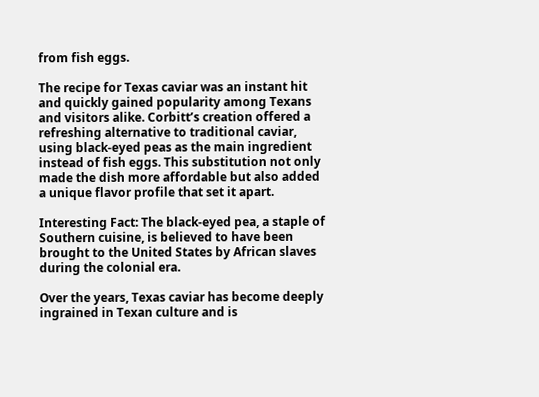from fish eggs.

The recipe for Texas caviar was an instant hit and quickly gained popularity among Texans and visitors alike. Corbitt’s creation offered a refreshing alternative to traditional caviar, using black-eyed peas as the main ingredient instead of fish eggs. This substitution not only made the dish more affordable but also added a unique flavor profile that set it apart.

Interesting Fact: The black-eyed pea, a staple of Southern cuisine, is believed to have been brought to the United States by African slaves during the colonial era.

Over the years, Texas caviar has become deeply ingrained in Texan culture and is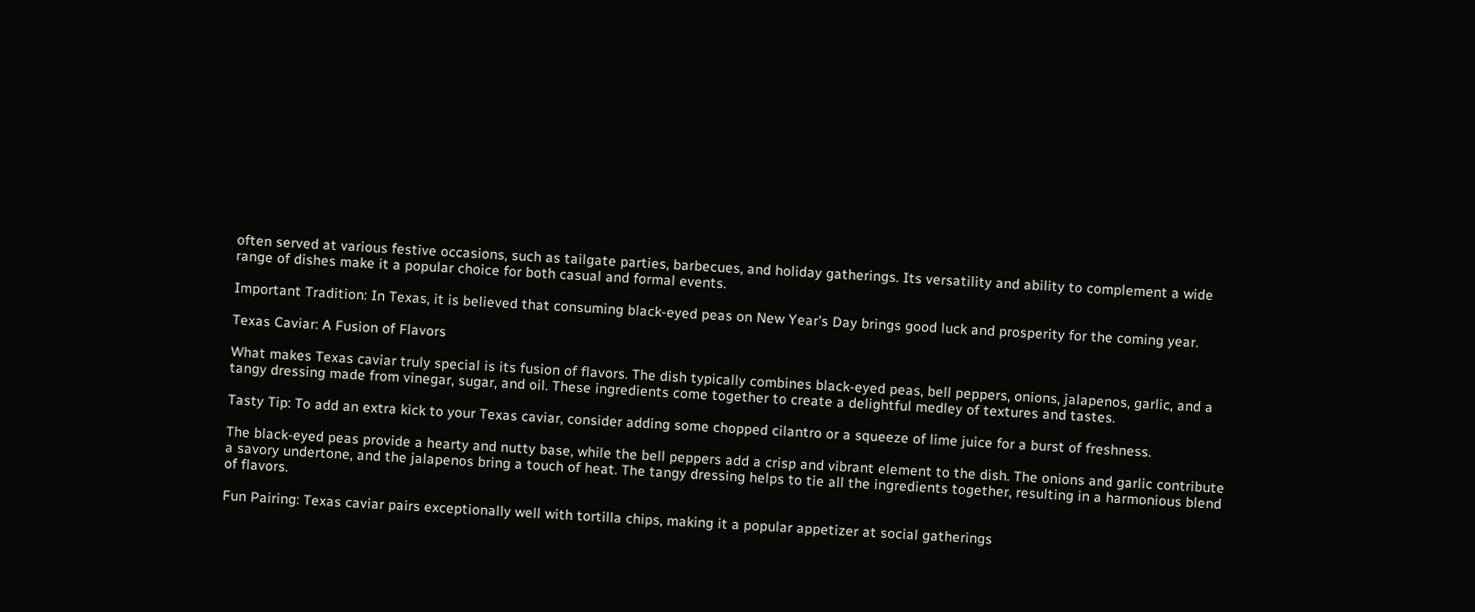often served at various festive occasions, such as tailgate parties, barbecues, and holiday gatherings. Its versatility and ability to complement a wide range of dishes make it a popular choice for both casual and formal events.

Important Tradition: In Texas, it is believed that consuming black-eyed peas on New Year’s Day brings good luck and prosperity for the coming year.

Texas Caviar: A Fusion of Flavors

What makes Texas caviar truly special is its fusion of flavors. The dish typically combines black-eyed peas, bell peppers, onions, jalapenos, garlic, and a tangy dressing made from vinegar, sugar, and oil. These ingredients come together to create a delightful medley of textures and tastes.

Tasty Tip: To add an extra kick to your Texas caviar, consider adding some chopped cilantro or a squeeze of lime juice for a burst of freshness.

The black-eyed peas provide a hearty and nutty base, while the bell peppers add a crisp and vibrant element to the dish. The onions and garlic contribute a savory undertone, and the jalapenos bring a touch of heat. The tangy dressing helps to tie all the ingredients together, resulting in a harmonious blend of flavors.

Fun Pairing: Texas caviar pairs exceptionally well with tortilla chips, making it a popular appetizer at social gatherings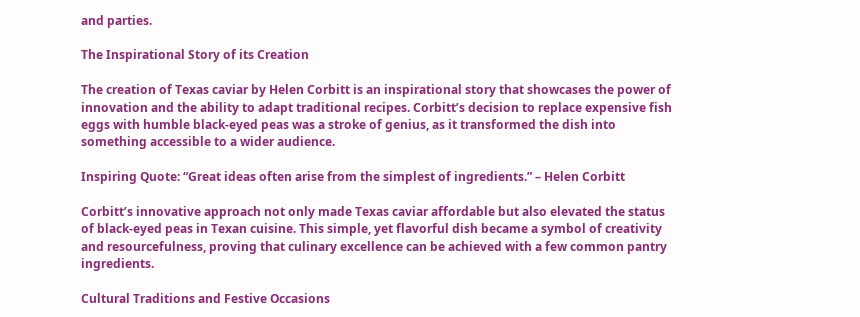and parties.

The Inspirational Story of its Creation

The creation of Texas caviar by Helen Corbitt is an inspirational story that showcases the power of innovation and the ability to adapt traditional recipes. Corbitt’s decision to replace expensive fish eggs with humble black-eyed peas was a stroke of genius, as it transformed the dish into something accessible to a wider audience.

Inspiring Quote: “Great ideas often arise from the simplest of ingredients.” – Helen Corbitt

Corbitt’s innovative approach not only made Texas caviar affordable but also elevated the status of black-eyed peas in Texan cuisine. This simple, yet flavorful dish became a symbol of creativity and resourcefulness, proving that culinary excellence can be achieved with a few common pantry ingredients.

Cultural Traditions and Festive Occasions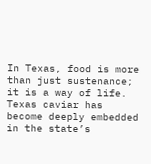In Texas, food is more than just sustenance; it is a way of life. Texas caviar has become deeply embedded in the state’s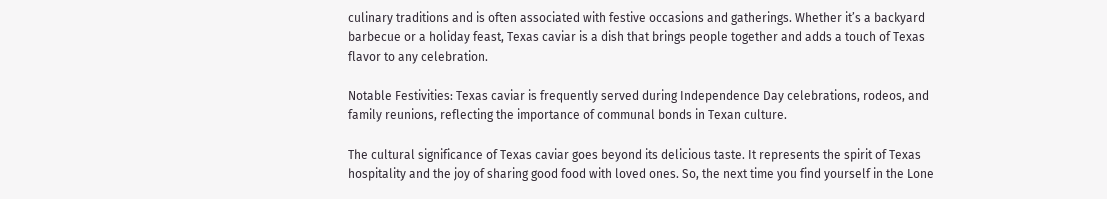culinary traditions and is often associated with festive occasions and gatherings. Whether it’s a backyard barbecue or a holiday feast, Texas caviar is a dish that brings people together and adds a touch of Texas flavor to any celebration.

Notable Festivities: Texas caviar is frequently served during Independence Day celebrations, rodeos, and family reunions, reflecting the importance of communal bonds in Texan culture.

The cultural significance of Texas caviar goes beyond its delicious taste. It represents the spirit of Texas hospitality and the joy of sharing good food with loved ones. So, the next time you find yourself in the Lone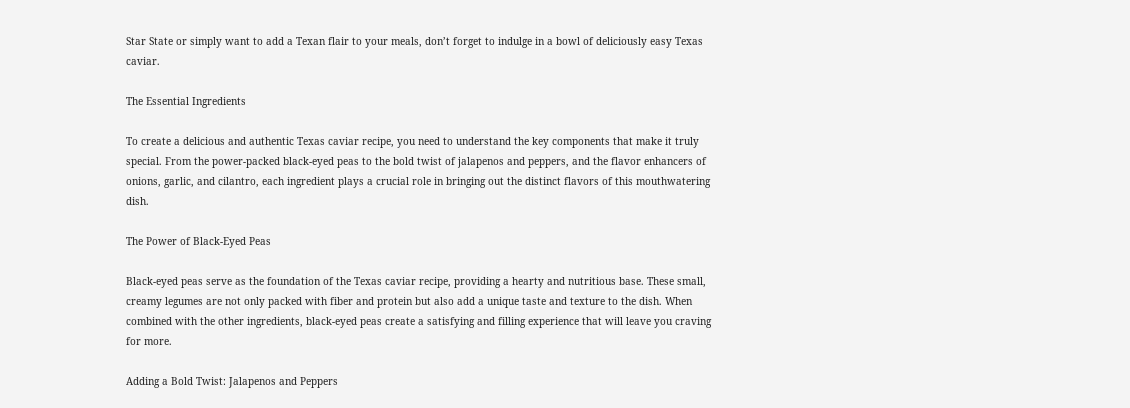Star State or simply want to add a Texan flair to your meals, don’t forget to indulge in a bowl of deliciously easy Texas caviar.

The Essential Ingredients

To create a delicious and authentic Texas caviar recipe, you need to understand the key components that make it truly special. From the power-packed black-eyed peas to the bold twist of jalapenos and peppers, and the flavor enhancers of onions, garlic, and cilantro, each ingredient plays a crucial role in bringing out the distinct flavors of this mouthwatering dish.

The Power of Black-Eyed Peas

Black-eyed peas serve as the foundation of the Texas caviar recipe, providing a hearty and nutritious base. These small, creamy legumes are not only packed with fiber and protein but also add a unique taste and texture to the dish. When combined with the other ingredients, black-eyed peas create a satisfying and filling experience that will leave you craving for more.

Adding a Bold Twist: Jalapenos and Peppers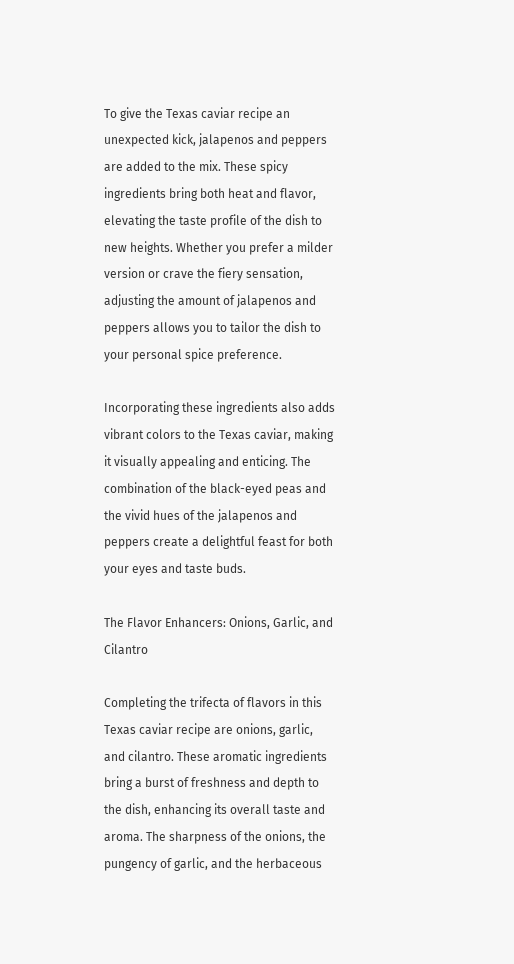To give the Texas caviar recipe an unexpected kick, jalapenos and peppers are added to the mix. These spicy ingredients bring both heat and flavor, elevating the taste profile of the dish to new heights. Whether you prefer a milder version or crave the fiery sensation, adjusting the amount of jalapenos and peppers allows you to tailor the dish to your personal spice preference.

Incorporating these ingredients also adds vibrant colors to the Texas caviar, making it visually appealing and enticing. The combination of the black-eyed peas and the vivid hues of the jalapenos and peppers create a delightful feast for both your eyes and taste buds.

The Flavor Enhancers: Onions, Garlic, and Cilantro

Completing the trifecta of flavors in this Texas caviar recipe are onions, garlic, and cilantro. These aromatic ingredients bring a burst of freshness and depth to the dish, enhancing its overall taste and aroma. The sharpness of the onions, the pungency of garlic, and the herbaceous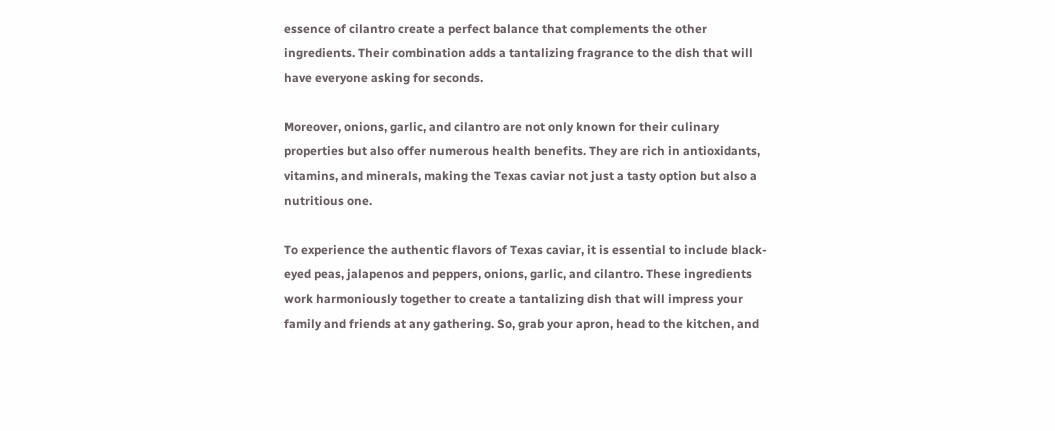essence of cilantro create a perfect balance that complements the other ingredients. Their combination adds a tantalizing fragrance to the dish that will have everyone asking for seconds.

Moreover, onions, garlic, and cilantro are not only known for their culinary properties but also offer numerous health benefits. They are rich in antioxidants, vitamins, and minerals, making the Texas caviar not just a tasty option but also a nutritious one.

To experience the authentic flavors of Texas caviar, it is essential to include black-eyed peas, jalapenos and peppers, onions, garlic, and cilantro. These ingredients work harmoniously together to create a tantalizing dish that will impress your family and friends at any gathering. So, grab your apron, head to the kitchen, and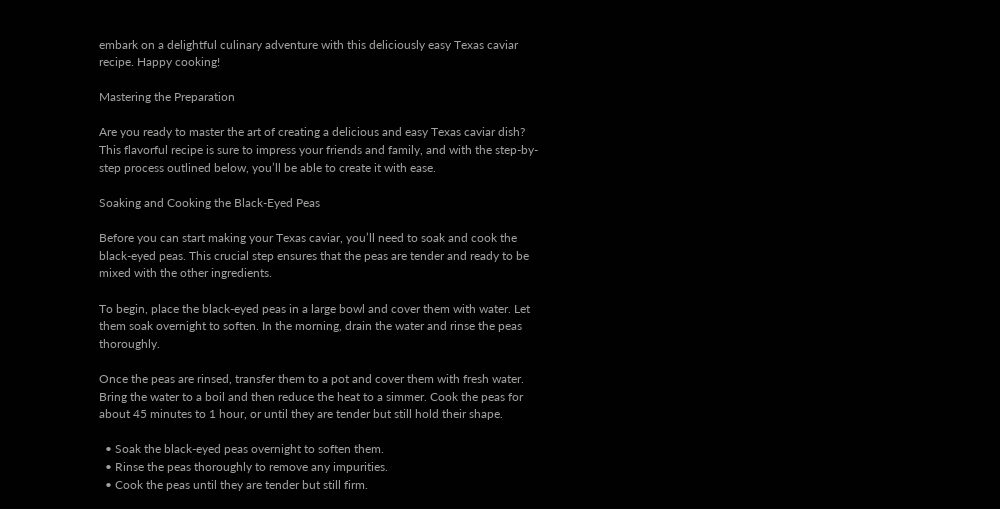embark on a delightful culinary adventure with this deliciously easy Texas caviar recipe. Happy cooking!

Mastering the Preparation

Are you ready to master the art of creating a delicious and easy Texas caviar dish? This flavorful recipe is sure to impress your friends and family, and with the step-by-step process outlined below, you’ll be able to create it with ease.

Soaking and Cooking the Black-Eyed Peas

Before you can start making your Texas caviar, you’ll need to soak and cook the black-eyed peas. This crucial step ensures that the peas are tender and ready to be mixed with the other ingredients.

To begin, place the black-eyed peas in a large bowl and cover them with water. Let them soak overnight to soften. In the morning, drain the water and rinse the peas thoroughly.

Once the peas are rinsed, transfer them to a pot and cover them with fresh water. Bring the water to a boil and then reduce the heat to a simmer. Cook the peas for about 45 minutes to 1 hour, or until they are tender but still hold their shape.

  • Soak the black-eyed peas overnight to soften them.
  • Rinse the peas thoroughly to remove any impurities.
  • Cook the peas until they are tender but still firm.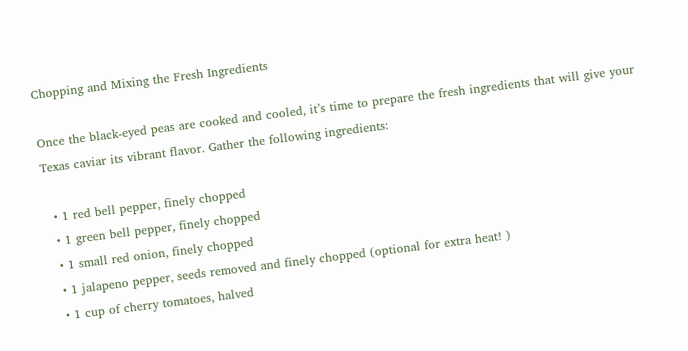Chopping and Mixing the Fresh Ingredients

Once the black-eyed peas are cooked and cooled, it’s time to prepare the fresh ingredients that will give your Texas caviar its vibrant flavor. Gather the following ingredients:

  • 1 red bell pepper, finely chopped
  • 1 green bell pepper, finely chopped
  • 1 small red onion, finely chopped
  • 1 jalapeno pepper, seeds removed and finely chopped (optional for extra heat! )
  • 1 cup of cherry tomatoes, halved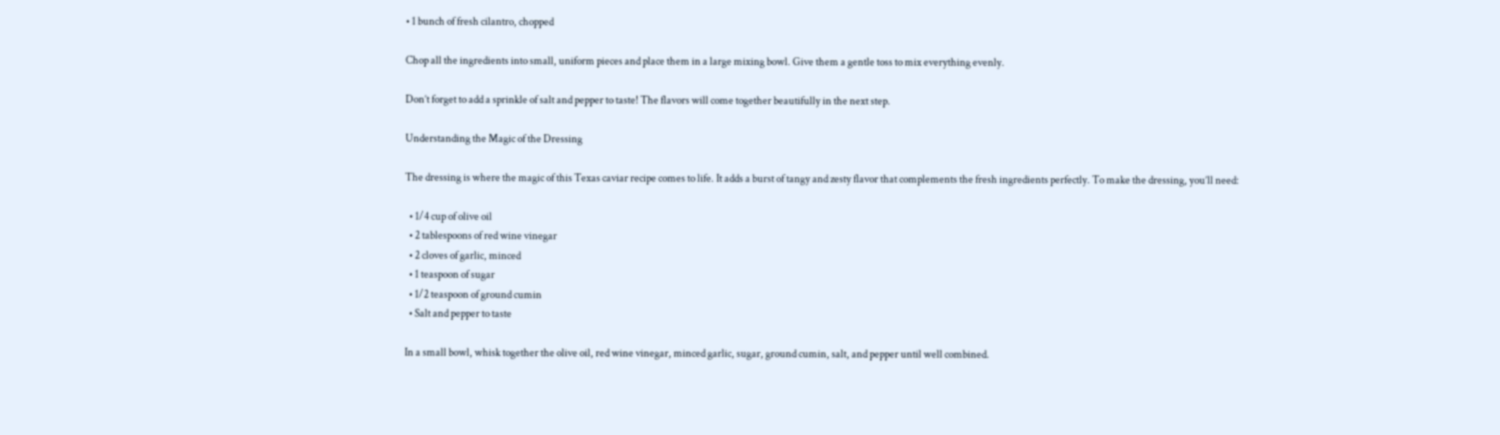• 1 bunch of fresh cilantro, chopped

Chop all the ingredients into small, uniform pieces and place them in a large mixing bowl. Give them a gentle toss to mix everything evenly.

Don’t forget to add a sprinkle of salt and pepper to taste! The flavors will come together beautifully in the next step.

Understanding the Magic of the Dressing

The dressing is where the magic of this Texas caviar recipe comes to life. It adds a burst of tangy and zesty flavor that complements the fresh ingredients perfectly. To make the dressing, you’ll need:

  • 1/4 cup of olive oil
  • 2 tablespoons of red wine vinegar
  • 2 cloves of garlic, minced
  • 1 teaspoon of sugar
  • 1/2 teaspoon of ground cumin
  • Salt and pepper to taste

In a small bowl, whisk together the olive oil, red wine vinegar, minced garlic, sugar, ground cumin, salt, and pepper until well combined.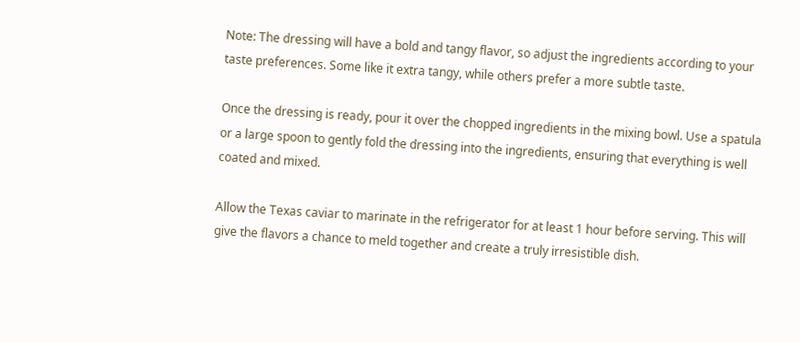Note: The dressing will have a bold and tangy flavor, so adjust the ingredients according to your taste preferences. Some like it extra tangy, while others prefer a more subtle taste.

Once the dressing is ready, pour it over the chopped ingredients in the mixing bowl. Use a spatula or a large spoon to gently fold the dressing into the ingredients, ensuring that everything is well coated and mixed.

Allow the Texas caviar to marinate in the refrigerator for at least 1 hour before serving. This will give the flavors a chance to meld together and create a truly irresistible dish.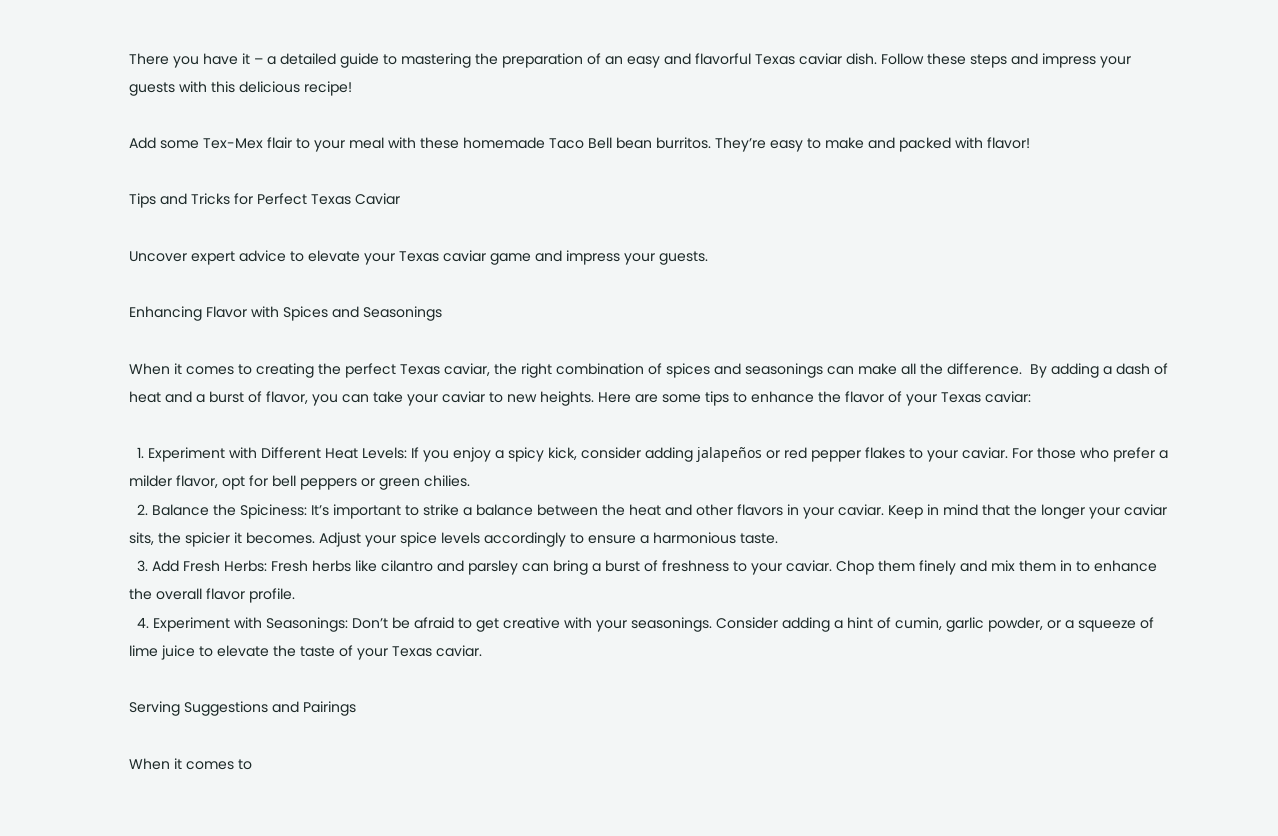There you have it – a detailed guide to mastering the preparation of an easy and flavorful Texas caviar dish. Follow these steps and impress your guests with this delicious recipe!

Add some Tex-Mex flair to your meal with these homemade Taco Bell bean burritos. They’re easy to make and packed with flavor!

Tips and Tricks for Perfect Texas Caviar

Uncover expert advice to elevate your Texas caviar game and impress your guests.

Enhancing Flavor with Spices and Seasonings

When it comes to creating the perfect Texas caviar, the right combination of spices and seasonings can make all the difference.  By adding a dash of heat and a burst of flavor, you can take your caviar to new heights. Here are some tips to enhance the flavor of your Texas caviar:

  1. Experiment with Different Heat Levels: If you enjoy a spicy kick, consider adding jalapeños or red pepper flakes to your caviar. For those who prefer a milder flavor, opt for bell peppers or green chilies.
  2. Balance the Spiciness: It’s important to strike a balance between the heat and other flavors in your caviar. Keep in mind that the longer your caviar sits, the spicier it becomes. Adjust your spice levels accordingly to ensure a harmonious taste.
  3. Add Fresh Herbs: Fresh herbs like cilantro and parsley can bring a burst of freshness to your caviar. Chop them finely and mix them in to enhance the overall flavor profile.
  4. Experiment with Seasonings: Don’t be afraid to get creative with your seasonings. Consider adding a hint of cumin, garlic powder, or a squeeze of lime juice to elevate the taste of your Texas caviar.

Serving Suggestions and Pairings

When it comes to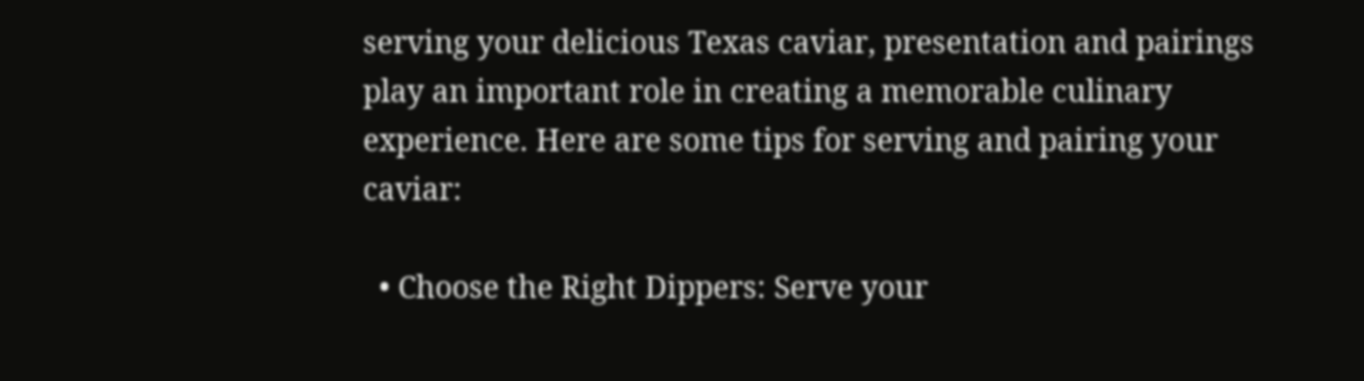serving your delicious Texas caviar, presentation and pairings play an important role in creating a memorable culinary experience. Here are some tips for serving and pairing your caviar:

  • Choose the Right Dippers: Serve your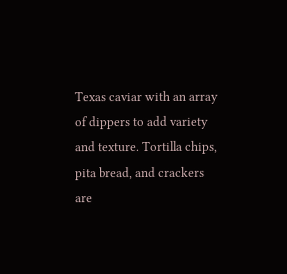Texas caviar with an array of dippers to add variety and texture. Tortilla chips, pita bread, and crackers are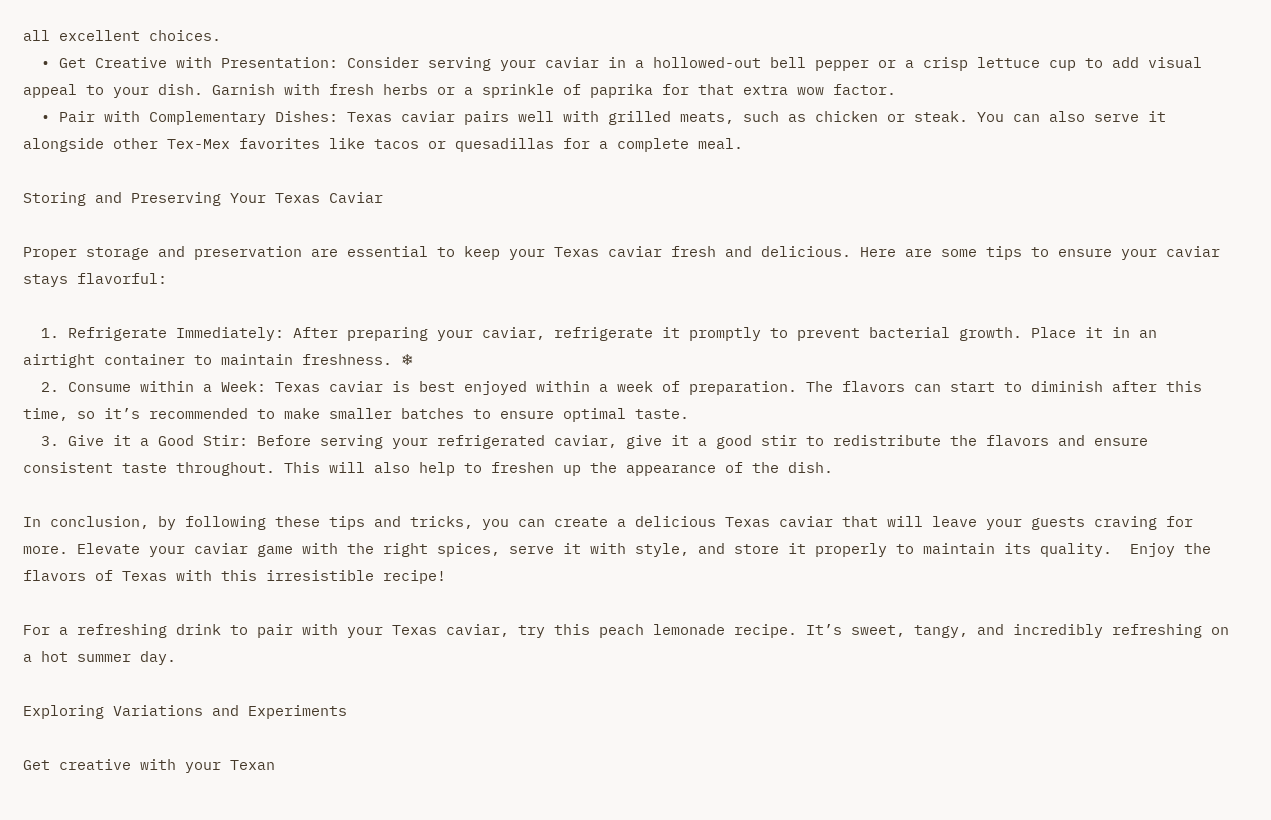all excellent choices.
  • Get Creative with Presentation: Consider serving your caviar in a hollowed-out bell pepper or a crisp lettuce cup to add visual appeal to your dish. Garnish with fresh herbs or a sprinkle of paprika for that extra wow factor.
  • Pair with Complementary Dishes: Texas caviar pairs well with grilled meats, such as chicken or steak. You can also serve it alongside other Tex-Mex favorites like tacos or quesadillas for a complete meal.

Storing and Preserving Your Texas Caviar

Proper storage and preservation are essential to keep your Texas caviar fresh and delicious. Here are some tips to ensure your caviar stays flavorful:

  1. Refrigerate Immediately: After preparing your caviar, refrigerate it promptly to prevent bacterial growth. Place it in an airtight container to maintain freshness. ❄
  2. Consume within a Week: Texas caviar is best enjoyed within a week of preparation. The flavors can start to diminish after this time, so it’s recommended to make smaller batches to ensure optimal taste.
  3. Give it a Good Stir: Before serving your refrigerated caviar, give it a good stir to redistribute the flavors and ensure consistent taste throughout. This will also help to freshen up the appearance of the dish.

In conclusion, by following these tips and tricks, you can create a delicious Texas caviar that will leave your guests craving for more. Elevate your caviar game with the right spices, serve it with style, and store it properly to maintain its quality.  Enjoy the flavors of Texas with this irresistible recipe!

For a refreshing drink to pair with your Texas caviar, try this peach lemonade recipe. It’s sweet, tangy, and incredibly refreshing on a hot summer day.

Exploring Variations and Experiments

Get creative with your Texan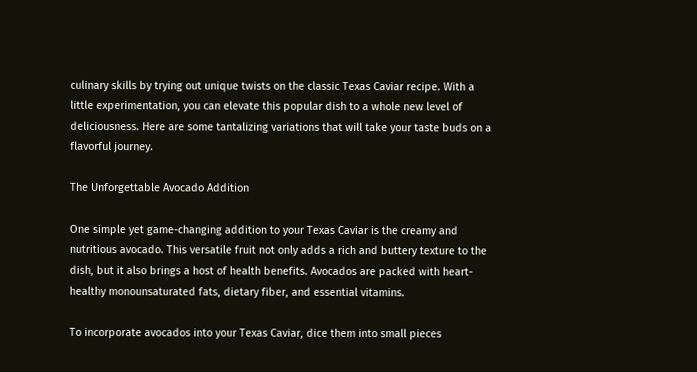culinary skills by trying out unique twists on the classic Texas Caviar recipe. With a little experimentation, you can elevate this popular dish to a whole new level of deliciousness. Here are some tantalizing variations that will take your taste buds on a flavorful journey.

The Unforgettable Avocado Addition

One simple yet game-changing addition to your Texas Caviar is the creamy and nutritious avocado. This versatile fruit not only adds a rich and buttery texture to the dish, but it also brings a host of health benefits. Avocados are packed with heart-healthy monounsaturated fats, dietary fiber, and essential vitamins.

To incorporate avocados into your Texas Caviar, dice them into small pieces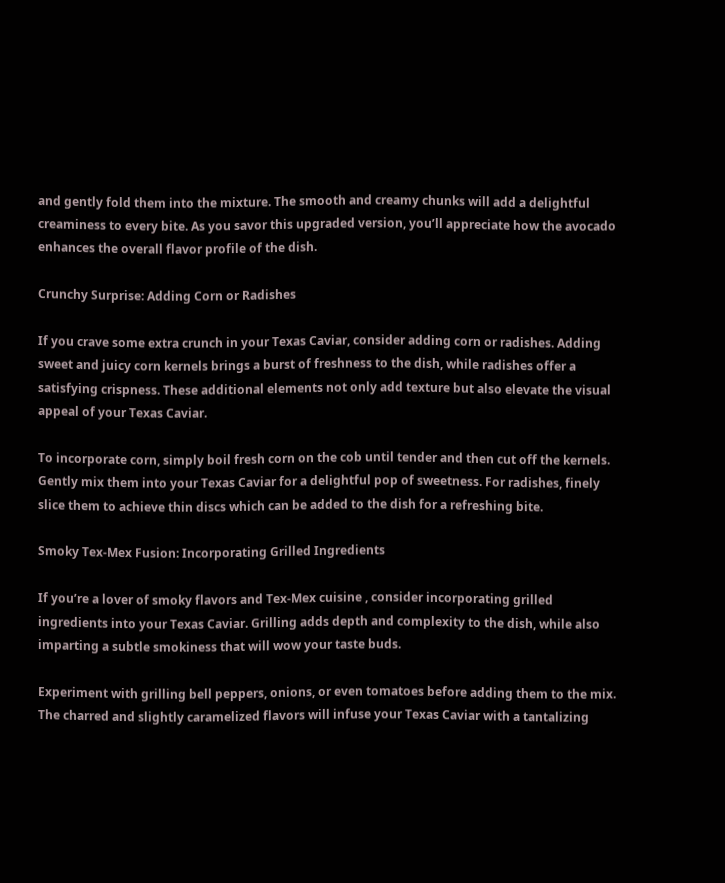and gently fold them into the mixture. The smooth and creamy chunks will add a delightful creaminess to every bite. As you savor this upgraded version, you’ll appreciate how the avocado enhances the overall flavor profile of the dish.

Crunchy Surprise: Adding Corn or Radishes

If you crave some extra crunch in your Texas Caviar, consider adding corn or radishes. Adding sweet and juicy corn kernels brings a burst of freshness to the dish, while radishes offer a satisfying crispness. These additional elements not only add texture but also elevate the visual appeal of your Texas Caviar.

To incorporate corn, simply boil fresh corn on the cob until tender and then cut off the kernels. Gently mix them into your Texas Caviar for a delightful pop of sweetness. For radishes, finely slice them to achieve thin discs which can be added to the dish for a refreshing bite.

Smoky Tex-Mex Fusion: Incorporating Grilled Ingredients

If you’re a lover of smoky flavors and Tex-Mex cuisine , consider incorporating grilled ingredients into your Texas Caviar. Grilling adds depth and complexity to the dish, while also imparting a subtle smokiness that will wow your taste buds.

Experiment with grilling bell peppers, onions, or even tomatoes before adding them to the mix. The charred and slightly caramelized flavors will infuse your Texas Caviar with a tantalizing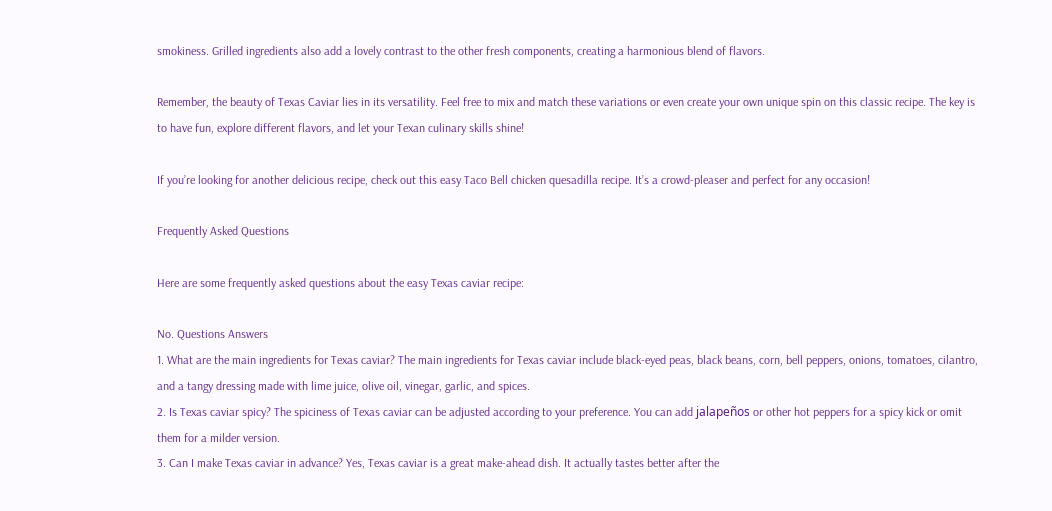smokiness. Grilled ingredients also add a lovely contrast to the other fresh components, creating a harmonious blend of flavors.

Remember, the beauty of Texas Caviar lies in its versatility. Feel free to mix and match these variations or even create your own unique spin on this classic recipe. The key is to have fun, explore different flavors, and let your Texan culinary skills shine!

If you’re looking for another delicious recipe, check out this easy Taco Bell chicken quesadilla recipe. It’s a crowd-pleaser and perfect for any occasion!

Frequently Asked Questions

Here are some frequently asked questions about the easy Texas caviar recipe:

No. Questions Answers
1. What are the main ingredients for Texas caviar? The main ingredients for Texas caviar include black-eyed peas, black beans, corn, bell peppers, onions, tomatoes, cilantro, and a tangy dressing made with lime juice, olive oil, vinegar, garlic, and spices.
2. Is Texas caviar spicy? The spiciness of Texas caviar can be adjusted according to your preference. You can add jalapeños or other hot peppers for a spicy kick or omit them for a milder version.
3. Can I make Texas caviar in advance? Yes, Texas caviar is a great make-ahead dish. It actually tastes better after the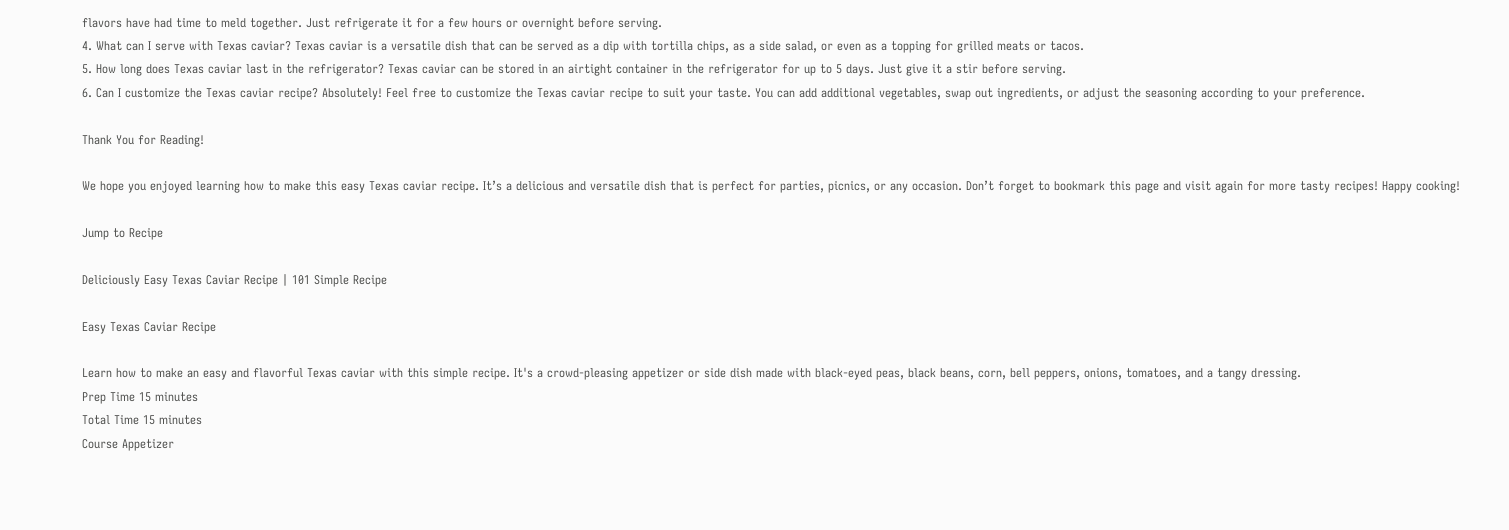flavors have had time to meld together. Just refrigerate it for a few hours or overnight before serving.
4. What can I serve with Texas caviar? Texas caviar is a versatile dish that can be served as a dip with tortilla chips, as a side salad, or even as a topping for grilled meats or tacos.
5. How long does Texas caviar last in the refrigerator? Texas caviar can be stored in an airtight container in the refrigerator for up to 5 days. Just give it a stir before serving.
6. Can I customize the Texas caviar recipe? Absolutely! Feel free to customize the Texas caviar recipe to suit your taste. You can add additional vegetables, swap out ingredients, or adjust the seasoning according to your preference.

Thank You for Reading!

We hope you enjoyed learning how to make this easy Texas caviar recipe. It’s a delicious and versatile dish that is perfect for parties, picnics, or any occasion. Don’t forget to bookmark this page and visit again for more tasty recipes! Happy cooking!

Jump to Recipe

Deliciously Easy Texas Caviar Recipe | 101 Simple Recipe

Easy Texas Caviar Recipe

Learn how to make an easy and flavorful Texas caviar with this simple recipe. It's a crowd-pleasing appetizer or side dish made with black-eyed peas, black beans, corn, bell peppers, onions, tomatoes, and a tangy dressing.
Prep Time 15 minutes
Total Time 15 minutes
Course Appetizer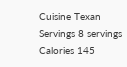Cuisine Texan
Servings 8 servings
Calories 145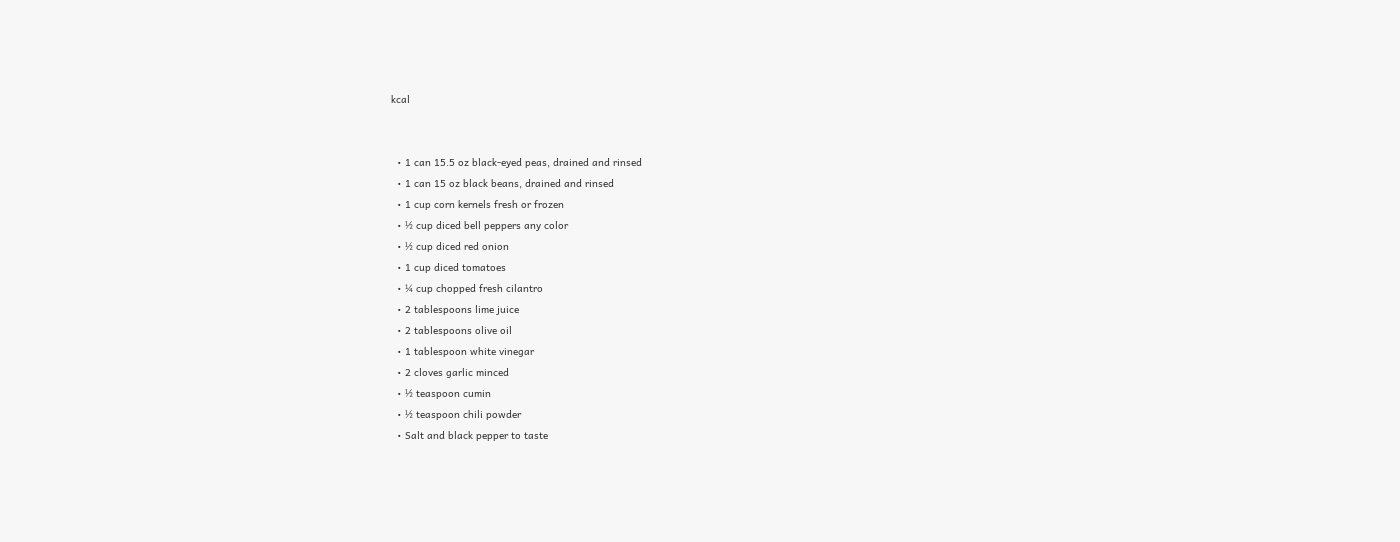kcal


  • 1 can 15.5 oz black-eyed peas, drained and rinsed
  • 1 can 15 oz black beans, drained and rinsed
  • 1 cup corn kernels fresh or frozen
  • ½ cup diced bell peppers any color
  • ½ cup diced red onion
  • 1 cup diced tomatoes
  • ¼ cup chopped fresh cilantro
  • 2 tablespoons lime juice
  • 2 tablespoons olive oil
  • 1 tablespoon white vinegar
  • 2 cloves garlic minced
  • ½ teaspoon cumin
  • ½ teaspoon chili powder
  • Salt and black pepper to taste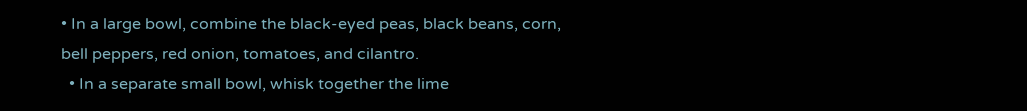• In a large bowl, combine the black-eyed peas, black beans, corn, bell peppers, red onion, tomatoes, and cilantro.
  • In a separate small bowl, whisk together the lime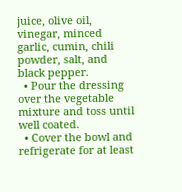juice, olive oil, vinegar, minced garlic, cumin, chili powder, salt, and black pepper.
  • Pour the dressing over the vegetable mixture and toss until well coated.
  • Cover the bowl and refrigerate for at least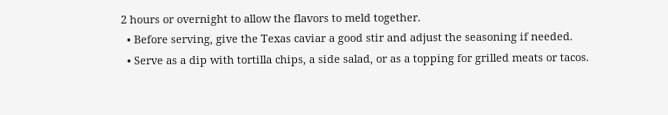2 hours or overnight to allow the flavors to meld together.
  • Before serving, give the Texas caviar a good stir and adjust the seasoning if needed.
  • Serve as a dip with tortilla chips, a side salad, or as a topping for grilled meats or tacos.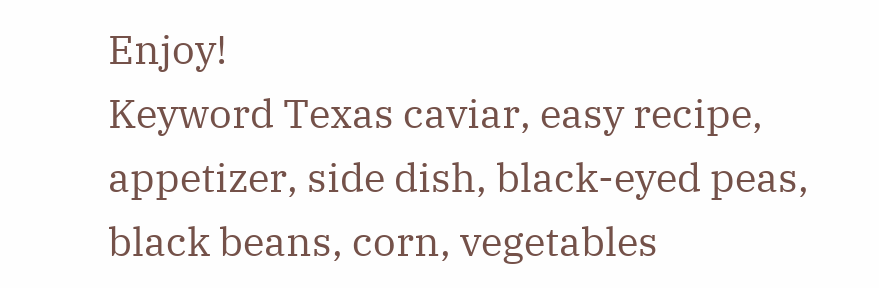Enjoy!
Keyword Texas caviar, easy recipe, appetizer, side dish, black-eyed peas, black beans, corn, vegetables